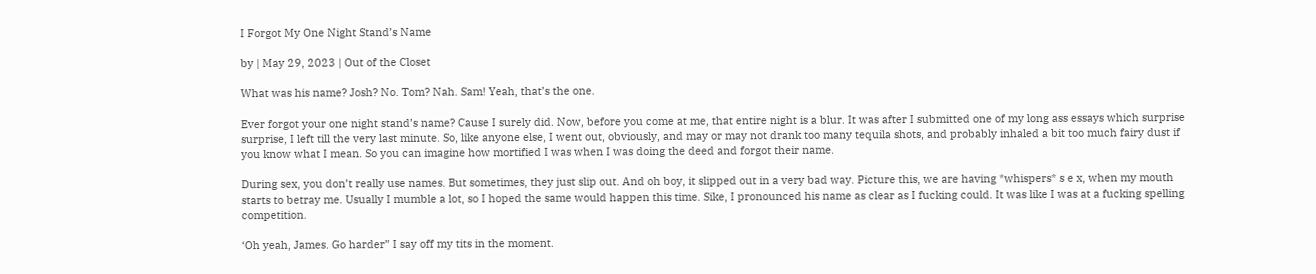I Forgot My One Night Stand’s Name

by | May 29, 2023 | Out of the Closet

What was his name? Josh? No. Tom? Nah. Sam! Yeah, that’s the one.

Ever forgot your one night stand’s name? Cause I surely did. Now, before you come at me, that entire night is a blur. It was after I submitted one of my long ass essays which surprise surprise, I left till the very last minute. So, like anyone else, I went out, obviously, and may or may not drank too many tequila shots, and probably inhaled a bit too much fairy dust if you know what I mean. So you can imagine how mortified I was when I was doing the deed and forgot their name.

During sex, you don’t really use names. But sometimes, they just slip out. And oh boy, it slipped out in a very bad way. Picture this, we are having *whispers* s e x, when my mouth starts to betray me. Usually I mumble a lot, so I hoped the same would happen this time. Sike, I pronounced his name as clear as I fucking could. It was like I was at a fucking spelling competition.

‘Oh yeah, James. Go harder” I say off my tits in the moment.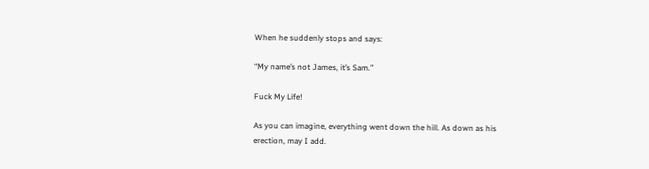When he suddenly stops and says:

“My name’s not James, it’s Sam.”

Fuck My Life!

As you can imagine, everything went down the hill. As down as his erection, may I add.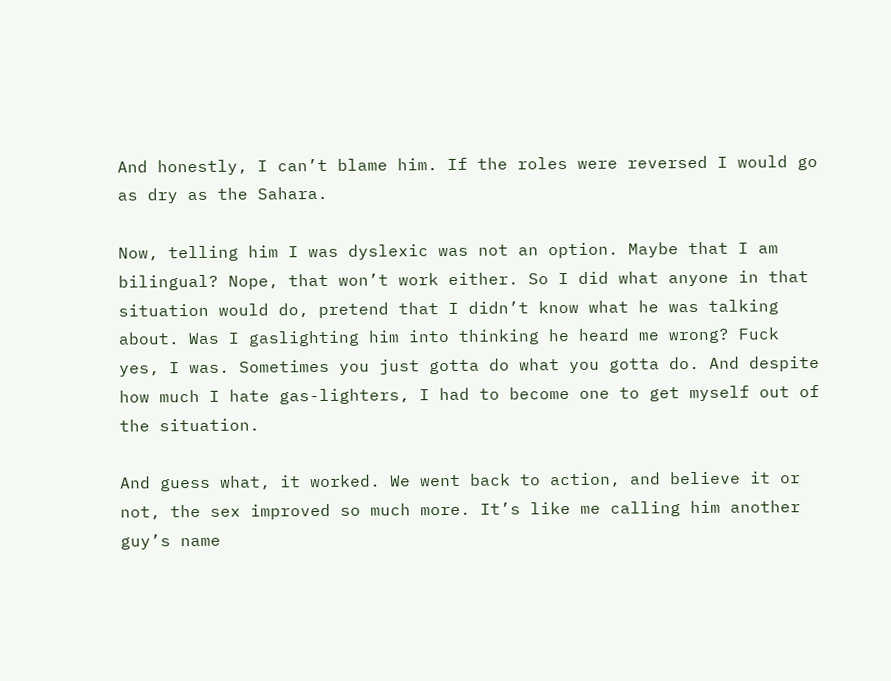And honestly, I can’t blame him. If the roles were reversed I would go as dry as the Sahara.

Now, telling him I was dyslexic was not an option. Maybe that I am bilingual? Nope, that won’t work either. So I did what anyone in that situation would do, pretend that I didn’t know what he was talking about. Was I gaslighting him into thinking he heard me wrong? Fuck yes, I was. Sometimes you just gotta do what you gotta do. And despite how much I hate gas-lighters, I had to become one to get myself out of the situation.

And guess what, it worked. We went back to action, and believe it or not, the sex improved so much more. It’s like me calling him another guy’s name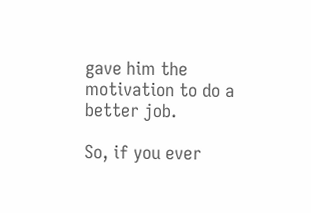gave him the motivation to do a better job.

So, if you ever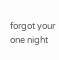forgot your one night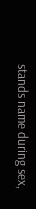stands name during sex,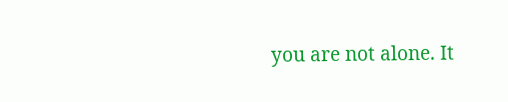you are not alone. It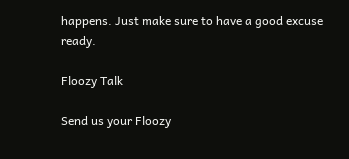happens. Just make sure to have a good excuse ready.

Floozy Talk

Send us your Floozy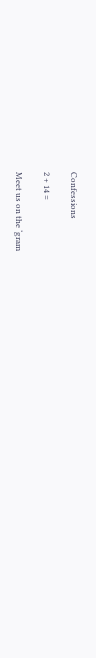Confessions

2 + 14 =

Meet us on the ‘gram